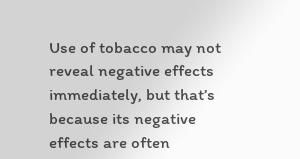Use of tobacco may not reveal negative effects immediately, but that’s because its negative effects are often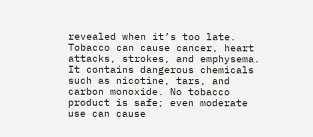revealed when it’s too late. Tobacco can cause cancer, heart attacks, strokes, and emphysema. It contains dangerous chemicals such as nicotine, tars, and carbon monoxide. No tobacco product is safe; even moderate use can cause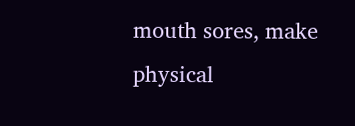mouth sores, make physical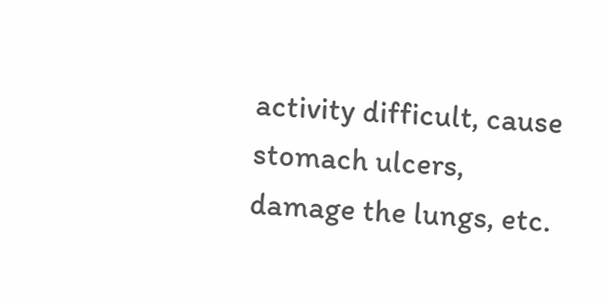activity difficult, cause stomach ulcers, damage the lungs, etc.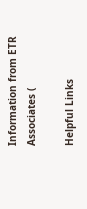Information from ETR Associates (

Helpful Links